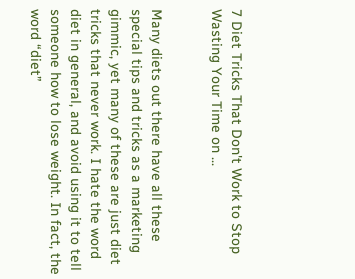7 Diet Tricks That Don't Work to Stop Wasting Your Time on ...


Many diets out there have all these special tips and tricks as a marketing gimmic, yet many of these are just diet tricks that never work. I hate the word diet in general, and avoid using it to tell someone how to lose weight. In fact, the word “diet”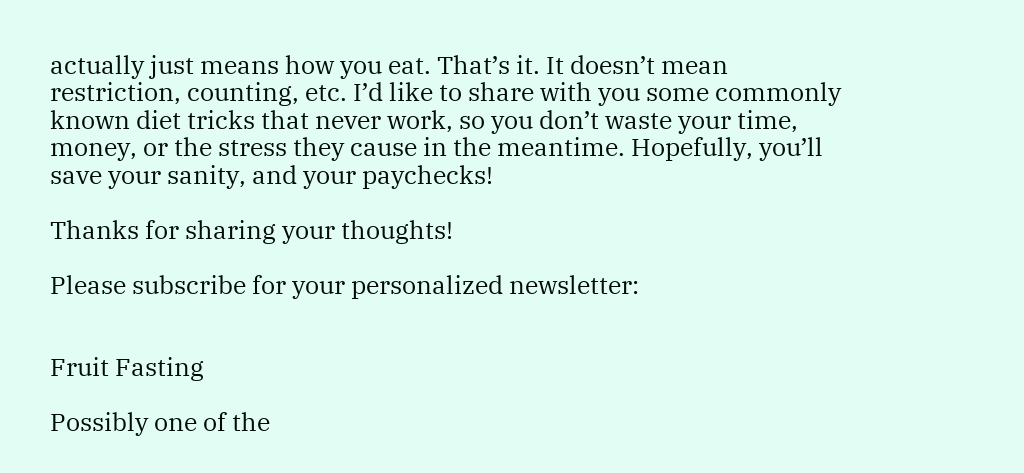actually just means how you eat. That’s it. It doesn’t mean restriction, counting, etc. I’d like to share with you some commonly known diet tricks that never work, so you don’t waste your time, money, or the stress they cause in the meantime. Hopefully, you’ll save your sanity, and your paychecks!

Thanks for sharing your thoughts!

Please subscribe for your personalized newsletter:


Fruit Fasting

Possibly one of the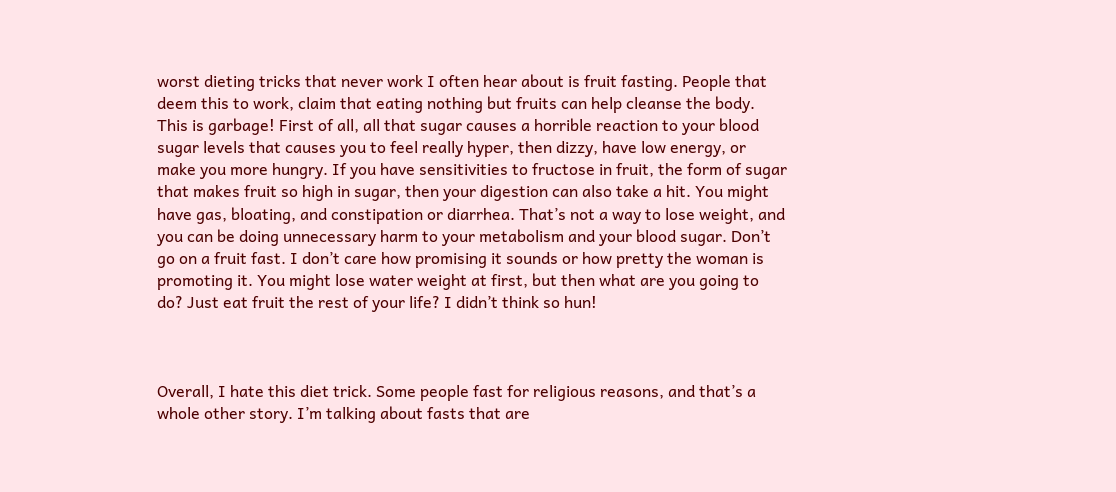worst dieting tricks that never work I often hear about is fruit fasting. People that deem this to work, claim that eating nothing but fruits can help cleanse the body. This is garbage! First of all, all that sugar causes a horrible reaction to your blood sugar levels that causes you to feel really hyper, then dizzy, have low energy, or make you more hungry. If you have sensitivities to fructose in fruit, the form of sugar that makes fruit so high in sugar, then your digestion can also take a hit. You might have gas, bloating, and constipation or diarrhea. That’s not a way to lose weight, and you can be doing unnecessary harm to your metabolism and your blood sugar. Don’t go on a fruit fast. I don’t care how promising it sounds or how pretty the woman is promoting it. You might lose water weight at first, but then what are you going to do? Just eat fruit the rest of your life? I didn’t think so hun!



Overall, I hate this diet trick. Some people fast for religious reasons, and that’s a whole other story. I’m talking about fasts that are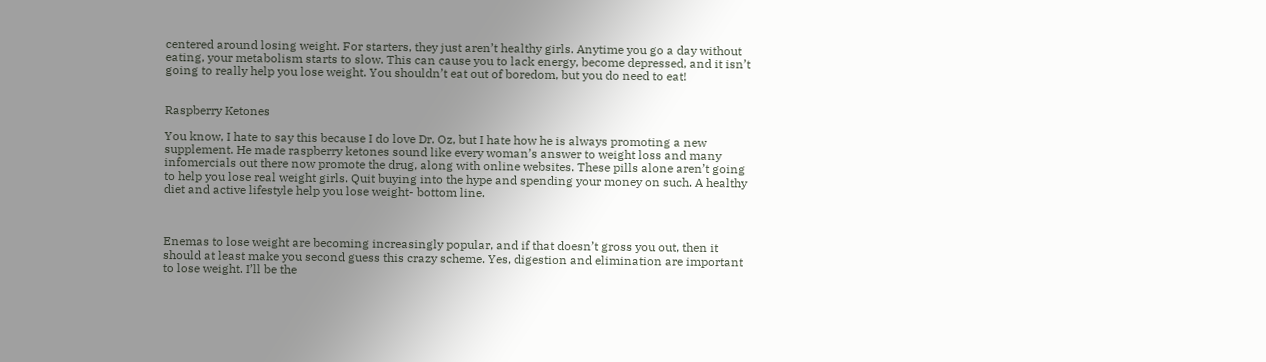centered around losing weight. For starters, they just aren’t healthy girls. Anytime you go a day without eating, your metabolism starts to slow. This can cause you to lack energy, become depressed, and it isn’t going to really help you lose weight. You shouldn’t eat out of boredom, but you do need to eat!


Raspberry Ketones

You know, I hate to say this because I do love Dr. Oz, but I hate how he is always promoting a new supplement. He made raspberry ketones sound like every woman’s answer to weight loss and many infomercials out there now promote the drug, along with online websites. These pills alone aren’t going to help you lose real weight girls. Quit buying into the hype and spending your money on such. A healthy diet and active lifestyle help you lose weight- bottom line.



Enemas to lose weight are becoming increasingly popular, and if that doesn’t gross you out, then it should at least make you second guess this crazy scheme. Yes, digestion and elimination are important to lose weight. I’ll be the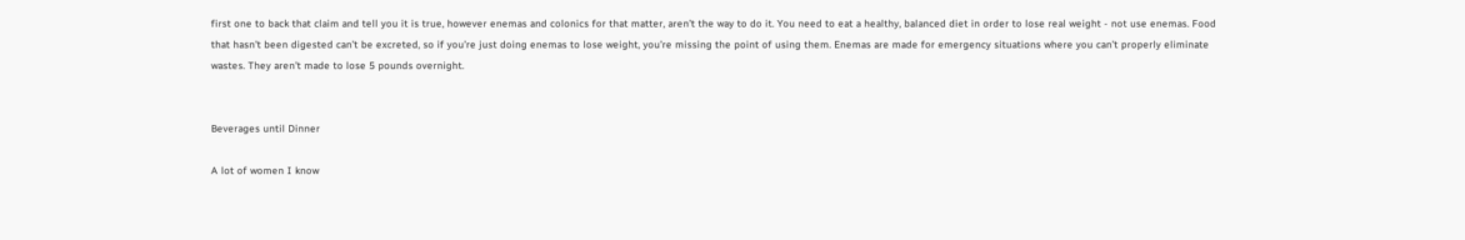first one to back that claim and tell you it is true, however enemas and colonics for that matter, aren’t the way to do it. You need to eat a healthy, balanced diet in order to lose real weight - not use enemas. Food that hasn’t been digested can’t be excreted, so if you’re just doing enemas to lose weight, you’re missing the point of using them. Enemas are made for emergency situations where you can’t properly eliminate wastes. They aren’t made to lose 5 pounds overnight.


Beverages until Dinner

A lot of women I know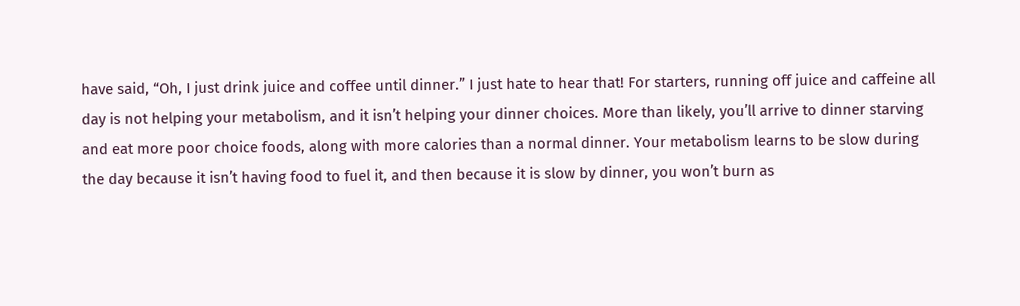have said, “Oh, I just drink juice and coffee until dinner.” I just hate to hear that! For starters, running off juice and caffeine all day is not helping your metabolism, and it isn’t helping your dinner choices. More than likely, you’ll arrive to dinner starving and eat more poor choice foods, along with more calories than a normal dinner. Your metabolism learns to be slow during the day because it isn’t having food to fuel it, and then because it is slow by dinner, you won’t burn as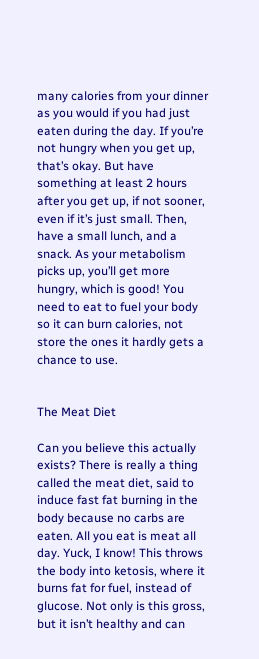many calories from your dinner as you would if you had just eaten during the day. If you’re not hungry when you get up, that’s okay. But have something at least 2 hours after you get up, if not sooner, even if it’s just small. Then, have a small lunch, and a snack. As your metabolism picks up, you’ll get more hungry, which is good! You need to eat to fuel your body so it can burn calories, not store the ones it hardly gets a chance to use.


The Meat Diet

Can you believe this actually exists? There is really a thing called the meat diet, said to induce fast fat burning in the body because no carbs are eaten. All you eat is meat all day. Yuck, I know! This throws the body into ketosis, where it burns fat for fuel, instead of glucose. Not only is this gross, but it isn’t healthy and can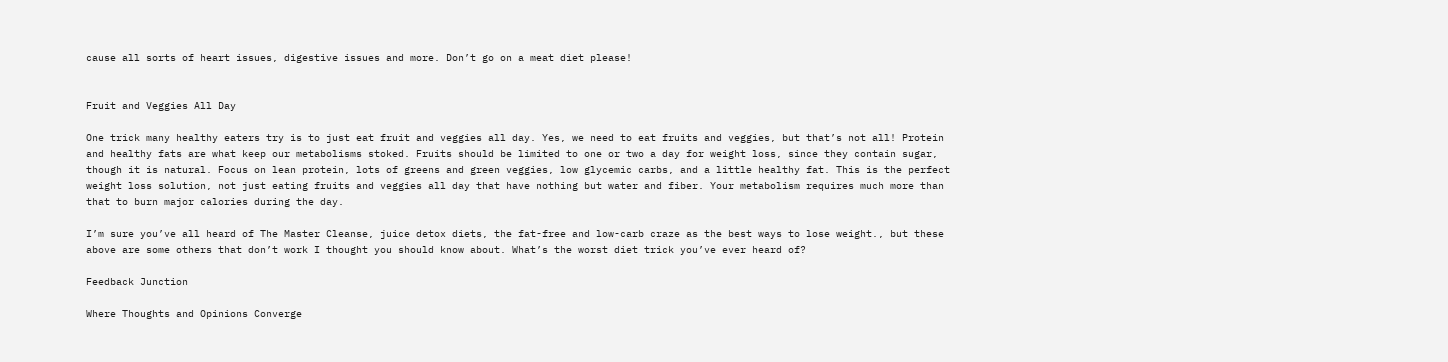cause all sorts of heart issues, digestive issues and more. Don’t go on a meat diet please!


Fruit and Veggies All Day

One trick many healthy eaters try is to just eat fruit and veggies all day. Yes, we need to eat fruits and veggies, but that’s not all! Protein and healthy fats are what keep our metabolisms stoked. Fruits should be limited to one or two a day for weight loss, since they contain sugar, though it is natural. Focus on lean protein, lots of greens and green veggies, low glycemic carbs, and a little healthy fat. This is the perfect weight loss solution, not just eating fruits and veggies all day that have nothing but water and fiber. Your metabolism requires much more than that to burn major calories during the day.

I’m sure you’ve all heard of The Master Cleanse, juice detox diets, the fat-free and low-carb craze as the best ways to lose weight., but these above are some others that don’t work I thought you should know about. What’s the worst diet trick you’ve ever heard of?

Feedback Junction

Where Thoughts and Opinions Converge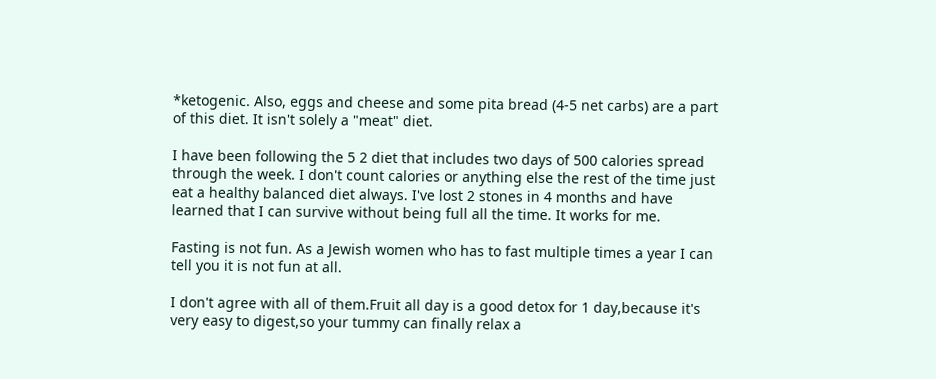*ketogenic. Also, eggs and cheese and some pita bread (4-5 net carbs) are a part of this diet. It isn't solely a "meat" diet.

I have been following the 5 2 diet that includes two days of 500 calories spread through the week. I don't count calories or anything else the rest of the time just eat a healthy balanced diet always. I've lost 2 stones in 4 months and have learned that I can survive without being full all the time. It works for me.

Fasting is not fun. As a Jewish women who has to fast multiple times a year I can tell you it is not fun at all.

I don't agree with all of them.Fruit all day is a good detox for 1 day,because it's very easy to digest,so your tummy can finally relax a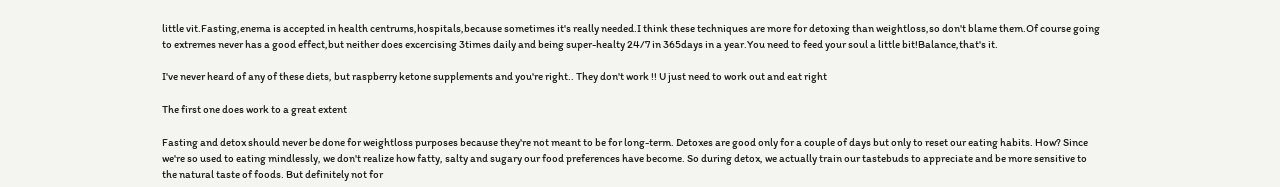little vit.Fasting,enema is accepted in health centrums,hospitals,because sometimes it's really needed.I think these techniques are more for detoxing than weightloss,so don't blame them.Of course going to extremes never has a good effect,but neither does excercising 3times daily and being super-healty 24/7 in 365days in a year.You need to feed your soul a little bit!Balance,that's it.

I've never heard of any of these diets, but raspberry ketone supplements and you're right.. They don't work !! U just need to work out and eat right

The first one does work to a great extent

Fasting and detox should never be done for weightloss purposes because they're not meant to be for long-term. Detoxes are good only for a couple of days but only to reset our eating habits. How? Since we're so used to eating mindlessly, we don't realize how fatty, salty and sugary our food preferences have become. So during detox, we actually train our tastebuds to appreciate and be more sensitive to the natural taste of foods. But definitely not for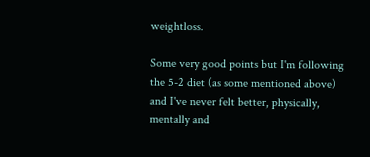weightloss.

Some very good points but I'm following the 5-2 diet (as some mentioned above) and I've never felt better, physically, mentally and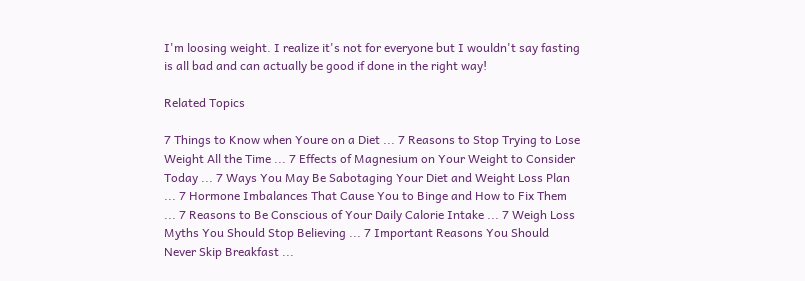I'm loosing weight. I realize it's not for everyone but I wouldn't say fasting is all bad and can actually be good if done in the right way!

Related Topics

7 Things to Know when Youre on a Diet ... 7 Reasons to Stop Trying to Lose Weight All the Time ... 7 Effects of Magnesium on Your Weight to Consider Today ... 7 Ways You May Be Sabotaging Your Diet and Weight Loss Plan ... 7 Hormone Imbalances That Cause You to Binge and How to Fix Them ... 7 Reasons to Be Conscious of Your Daily Calorie Intake ... 7 Weigh Loss Myths You Should Stop Believing ... 7 Important Reasons You Should Never Skip Breakfast ...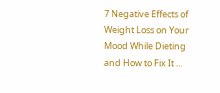7 Negative Effects of Weight Loss on Your Mood While Dieting and How to Fix It ...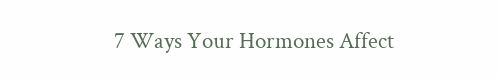7 Ways Your Hormones Affect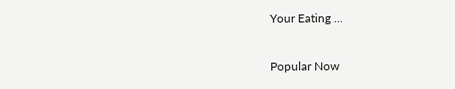Your Eating ...

Popular Now